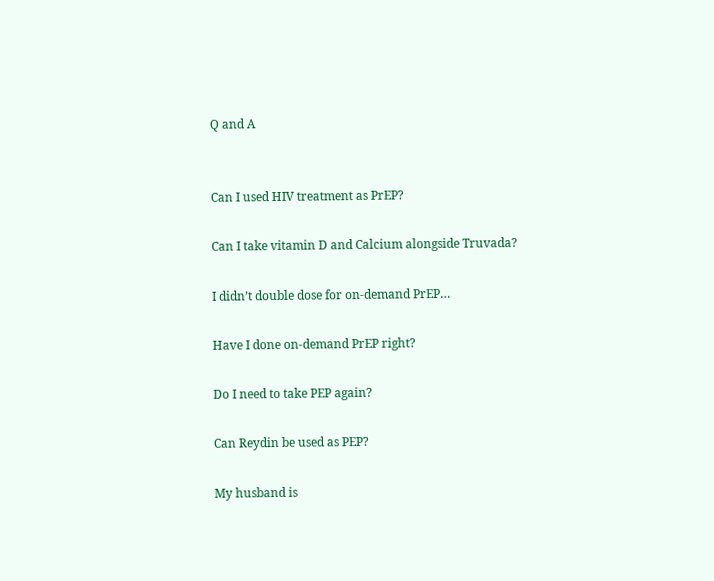Q and A


Can I used HIV treatment as PrEP?

Can I take vitamin D and Calcium alongside Truvada?

I didn’t double dose for on-demand PrEP…

Have I done on-demand PrEP right?

Do I need to take PEP again?

Can Reydin be used as PEP?

My husband is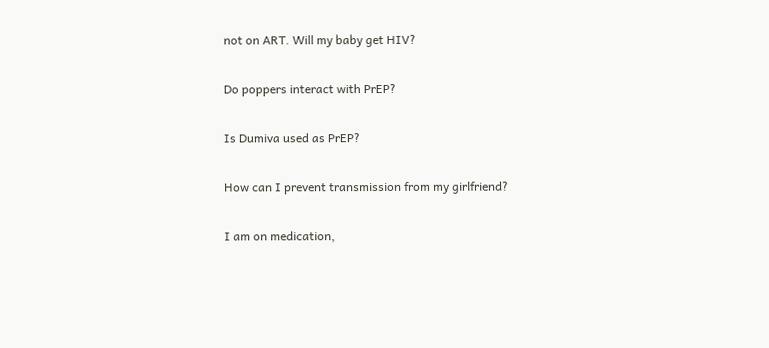not on ART. Will my baby get HIV?

Do poppers interact with PrEP?

Is Dumiva used as PrEP?

How can I prevent transmission from my girlfriend?

I am on medication,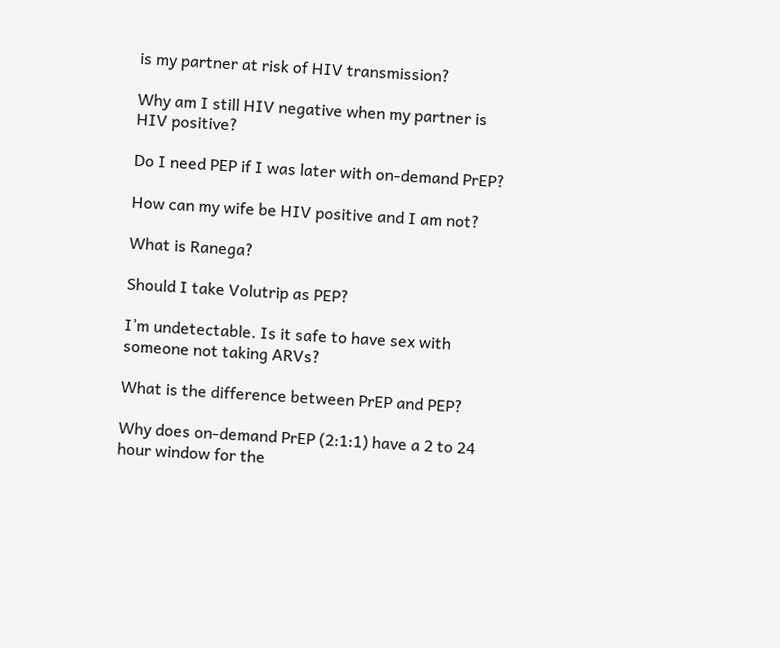is my partner at risk of HIV transmission?

Why am I still HIV negative when my partner is HIV positive?

Do I need PEP if I was later with on-demand PrEP?

How can my wife be HIV positive and I am not?

What is Ranega?

Should I take Volutrip as PEP?

I’m undetectable. Is it safe to have sex with someone not taking ARVs?

What is the difference between PrEP and PEP?

Why does on-demand PrEP (2:1:1) have a 2 to 24 hour window for the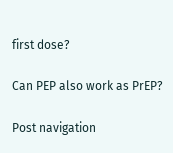first dose?

Can PEP also work as PrEP?

Post navigation